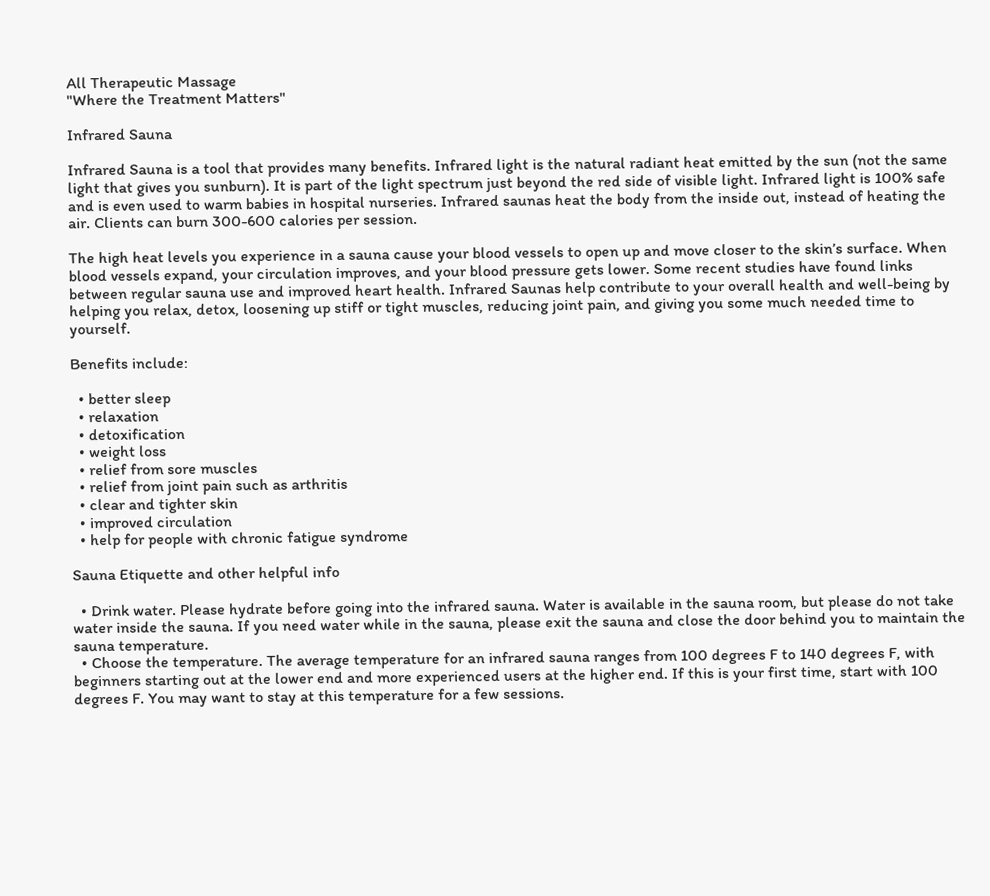All Therapeutic Massage
"Where the Treatment Matters"

Infrared Sauna

Infrared Sauna is a tool that provides many benefits. Infrared light is the natural radiant heat emitted by the sun (not the same light that gives you sunburn). It is part of the light spectrum just beyond the red side of visible light. Infrared light is 100% safe and is even used to warm babies in hospital nurseries. Infrared saunas heat the body from the inside out, instead of heating the air. Clients can burn 300-600 calories per session.

The high heat levels you experience in a sauna cause your blood vessels to open up and move closer to the skin’s surface. When blood vessels expand, your circulation improves, and your blood pressure gets lower. Some recent studies have found links between regular sauna use and improved heart health. Infrared Saunas help contribute to your overall health and well-being by helping you relax, detox, loosening up stiff or tight muscles, reducing joint pain, and giving you some much needed time to yourself.

Benefits include:

  • better sleep
  • relaxation
  • detoxification
  • weight loss
  • relief from sore muscles
  • relief from joint pain such as arthritis
  • clear and tighter skin
  • improved circulation
  • help for people with chronic fatigue syndrome

Sauna Etiquette and other helpful info

  • Drink water. Please hydrate before going into the infrared sauna. Water is available in the sauna room, but please do not take water inside the sauna. If you need water while in the sauna, please exit the sauna and close the door behind you to maintain the sauna temperature.
  • Choose the temperature. The average temperature for an infrared sauna ranges from 100 degrees F to 140 degrees F, with beginners starting out at the lower end and more experienced users at the higher end. If this is your first time, start with 100 degrees F. You may want to stay at this temperature for a few sessions.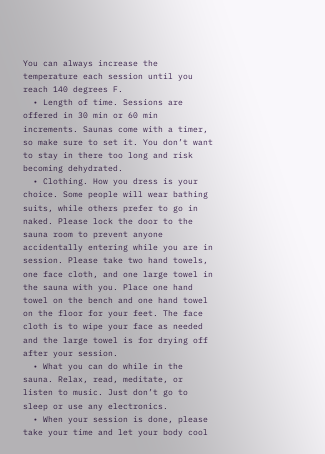You can always increase the temperature each session until you reach 140 degrees F.
  • Length of time. Sessions are offered in 30 min or 60 min increments. Saunas come with a timer, so make sure to set it. You don’t want to stay in there too long and risk becoming dehydrated.
  • Clothing. How you dress is your choice. Some people will wear bathing suits, while others prefer to go in naked. Please lock the door to the sauna room to prevent anyone accidentally entering while you are in session. Please take two hand towels, one face cloth, and one large towel in the sauna with you. Place one hand towel on the bench and one hand towel on the floor for your feet. The face cloth is to wipe your face as needed and the large towel is for drying off after your session.
  • What you can do while in the sauna. Relax, read, meditate, or listen to music. Just don’t go to sleep or use any electronics.
  • When your session is done, please take your time and let your body cool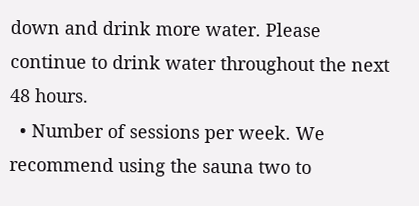down and drink more water. Please continue to drink water throughout the next 48 hours.
  • Number of sessions per week. We recommend using the sauna two to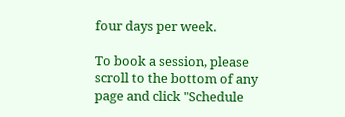four days per week.

To book a session, please scroll to the bottom of any page and click "Schedule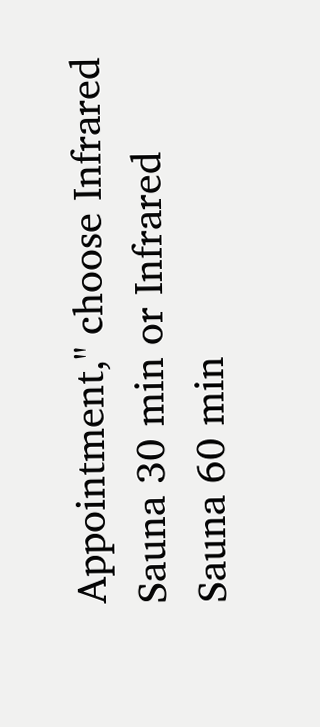Appointment," choose Infrared Sauna 30 min or Infrared Sauna 60 min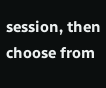session, then choose from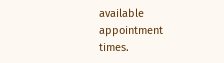available appointment times.